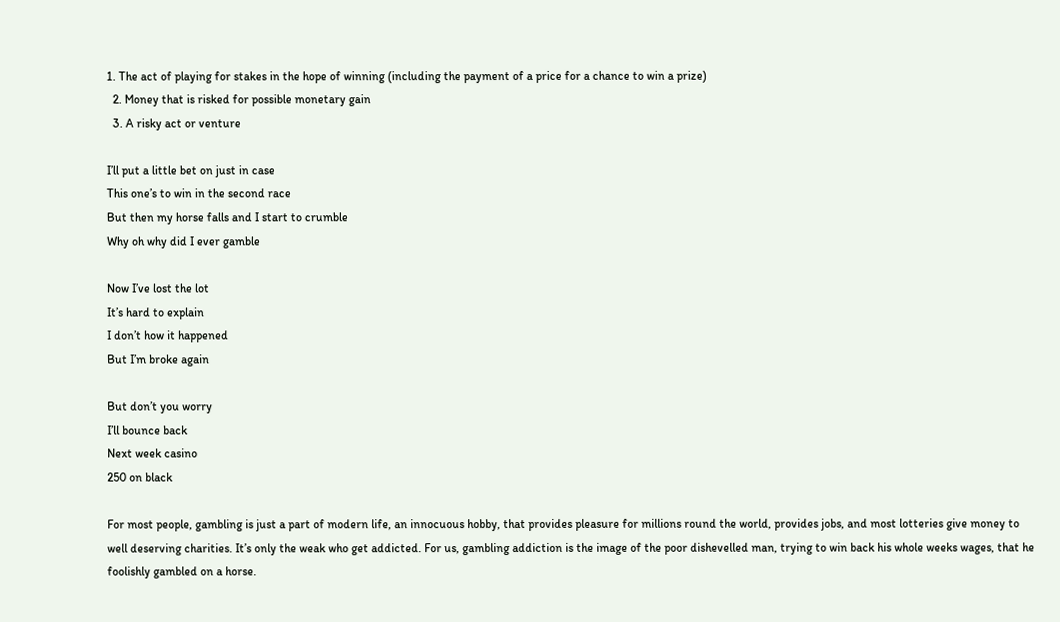1. The act of playing for stakes in the hope of winning (including the payment of a price for a chance to win a prize)
  2. Money that is risked for possible monetary gain
  3. A risky act or venture

I’ll put a little bet on just in case
This one’s to win in the second race
But then my horse falls and I start to crumble
Why oh why did I ever gamble

Now I’ve lost the lot
It’s hard to explain
I don’t how it happened
But I’m broke again

But don’t you worry
I’ll bounce back
Next week casino
250 on black

For most people, gambling is just a part of modern life, an innocuous hobby, that provides pleasure for millions round the world, provides jobs, and most lotteries give money to well deserving charities. It’s only the weak who get addicted. For us, gambling addiction is the image of the poor dishevelled man, trying to win back his whole weeks wages, that he foolishly gambled on a horse.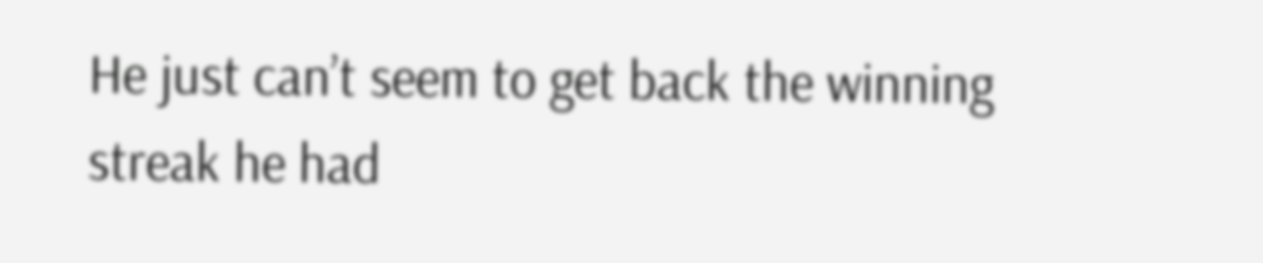He just can’t seem to get back the winning streak he had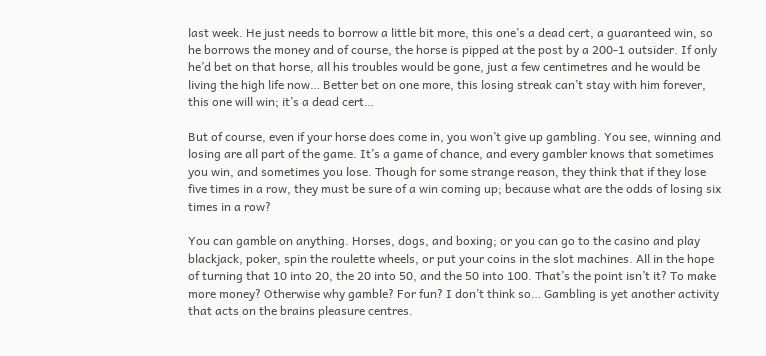last week. He just needs to borrow a little bit more, this one’s a dead cert, a guaranteed win, so he borrows the money and of course, the horse is pipped at the post by a 200-1 outsider. If only he’d bet on that horse, all his troubles would be gone, just a few centimetres and he would be living the high life now… Better bet on one more, this losing streak can’t stay with him forever, this one will win; it’s a dead cert…

But of course, even if your horse does come in, you won’t give up gambling. You see, winning and losing are all part of the game. It’s a game of chance, and every gambler knows that sometimes you win, and sometimes you lose. Though for some strange reason, they think that if they lose five times in a row, they must be sure of a win coming up; because what are the odds of losing six times in a row?

You can gamble on anything. Horses, dogs, and boxing; or you can go to the casino and play blackjack, poker, spin the roulette wheels, or put your coins in the slot machines. All in the hope of turning that 10 into 20, the 20 into 50, and the 50 into 100. That’s the point isn’t it? To make more money? Otherwise why gamble? For fun? I don’t think so… Gambling is yet another activity that acts on the brains pleasure centres.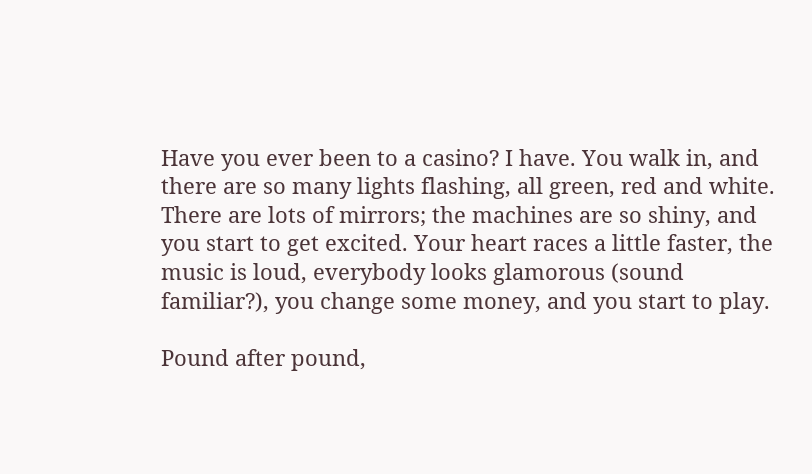Have you ever been to a casino? I have. You walk in, and there are so many lights flashing, all green, red and white. There are lots of mirrors; the machines are so shiny, and you start to get excited. Your heart races a little faster, the music is loud, everybody looks glamorous (sound familiar?), you change some money, and you start to play.

Pound after pound,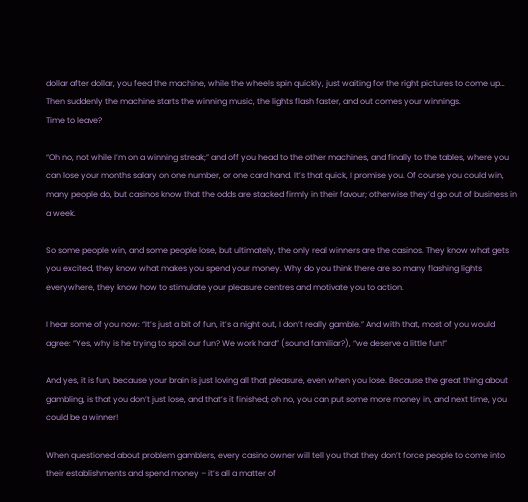dollar after dollar, you feed the machine, while the wheels spin quickly, just waiting for the right pictures to come up… Then suddenly the machine starts the winning music, the lights flash faster, and out comes your winnings.
Time to leave?

“Oh no, not while I’m on a winning streak;” and off you head to the other machines, and finally to the tables, where you can lose your months salary on one number, or one card hand. It’s that quick, I promise you. Of course you could win, many people do, but casinos know that the odds are stacked firmly in their favour; otherwise they’d go out of business in a week.

So some people win, and some people lose, but ultimately, the only real winners are the casinos. They know what gets you excited, they know what makes you spend your money. Why do you think there are so many flashing lights everywhere, they know how to stimulate your pleasure centres and motivate you to action.

I hear some of you now: “It’s just a bit of fun, it’s a night out, I don’t really gamble.” And with that, most of you would agree: “Yes, why is he trying to spoil our fun? We work hard” (sound familiar?), “we deserve a little fun!”

And yes, it is fun, because your brain is just loving all that pleasure, even when you lose. Because the great thing about gambling, is that you don’t just lose, and that’s it finished; oh no, you can put some more money in, and next time, you could be a winner!

When questioned about problem gamblers, every casino owner will tell you that they don’t force people to come into their establishments and spend money – it’s all a matter of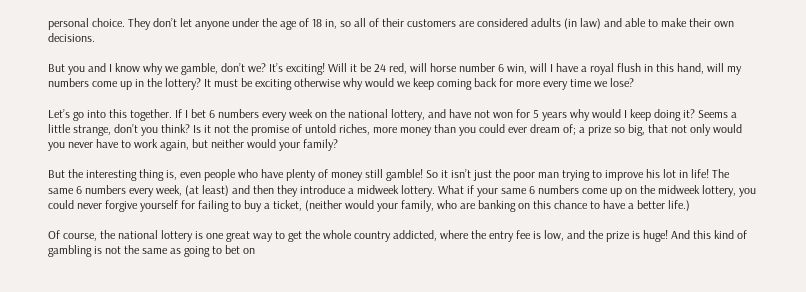personal choice. They don’t let anyone under the age of 18 in, so all of their customers are considered adults (in law) and able to make their own decisions.

But you and I know why we gamble, don’t we? It’s exciting! Will it be 24 red, will horse number 6 win, will I have a royal flush in this hand, will my numbers come up in the lottery? It must be exciting otherwise why would we keep coming back for more every time we lose?

Let’s go into this together. If I bet 6 numbers every week on the national lottery, and have not won for 5 years why would I keep doing it? Seems a little strange, don’t you think? Is it not the promise of untold riches, more money than you could ever dream of; a prize so big, that not only would you never have to work again, but neither would your family?

But the interesting thing is, even people who have plenty of money still gamble! So it isn’t just the poor man trying to improve his lot in life! The same 6 numbers every week, (at least) and then they introduce a midweek lottery. What if your same 6 numbers come up on the midweek lottery, you could never forgive yourself for failing to buy a ticket, (neither would your family, who are banking on this chance to have a better life.)

Of course, the national lottery is one great way to get the whole country addicted, where the entry fee is low, and the prize is huge! And this kind of gambling is not the same as going to bet on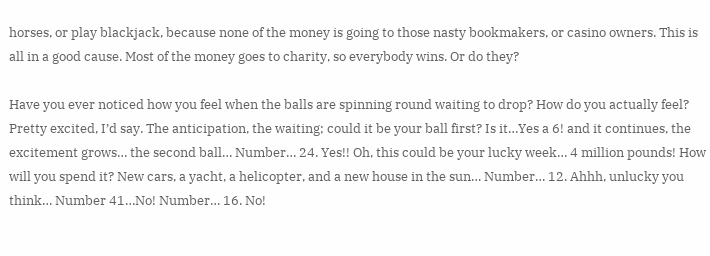horses, or play blackjack, because none of the money is going to those nasty bookmakers, or casino owners. This is all in a good cause. Most of the money goes to charity, so everybody wins. Or do they?

Have you ever noticed how you feel when the balls are spinning round waiting to drop? How do you actually feel? Pretty excited, I’d say. The anticipation, the waiting; could it be your ball first? Is it…Yes a 6! and it continues, the excitement grows… the second ball… Number… 24. Yes!! Oh, this could be your lucky week… 4 million pounds! How will you spend it? New cars, a yacht, a helicopter, and a new house in the sun… Number… 12. Ahhh, unlucky you think… Number 41…No! Number… 16. No!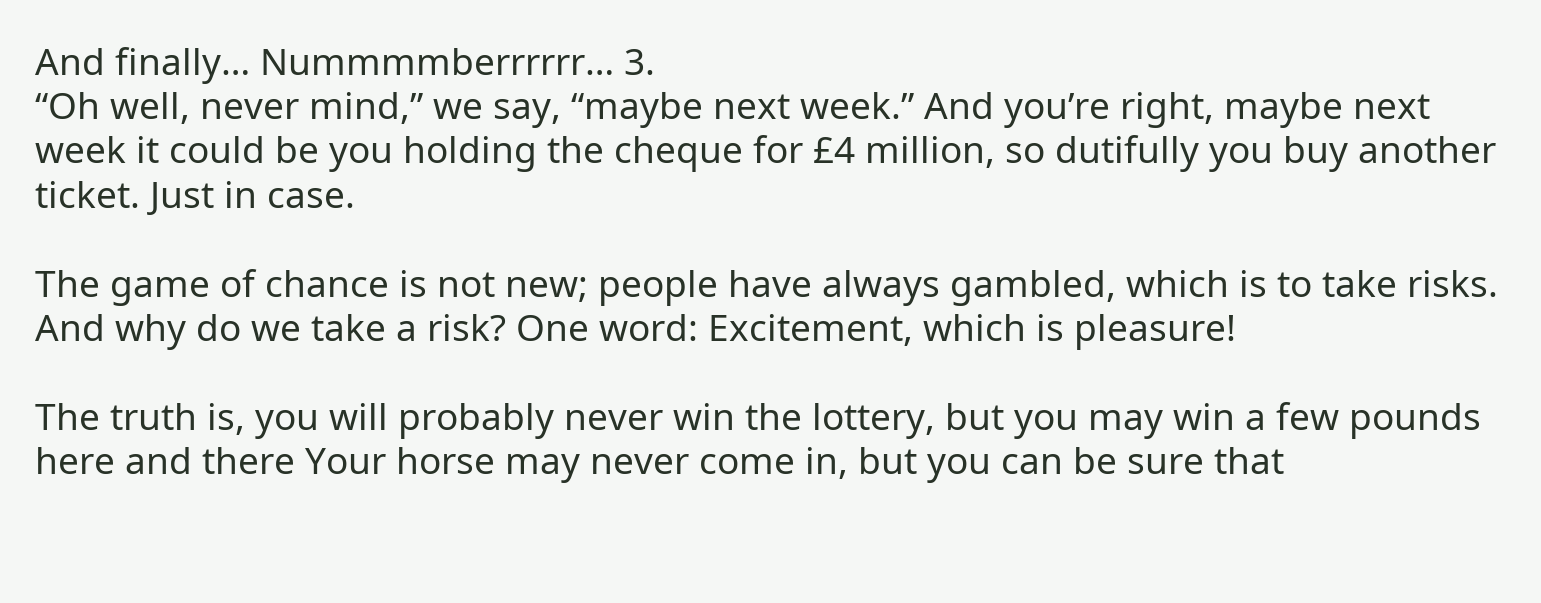And finally… Nummmmberrrrrr… 3.
“Oh well, never mind,” we say, “maybe next week.” And you’re right, maybe next week it could be you holding the cheque for £4 million, so dutifully you buy another ticket. Just in case.

The game of chance is not new; people have always gambled, which is to take risks. And why do we take a risk? One word: Excitement, which is pleasure!

The truth is, you will probably never win the lottery, but you may win a few pounds here and there Your horse may never come in, but you can be sure that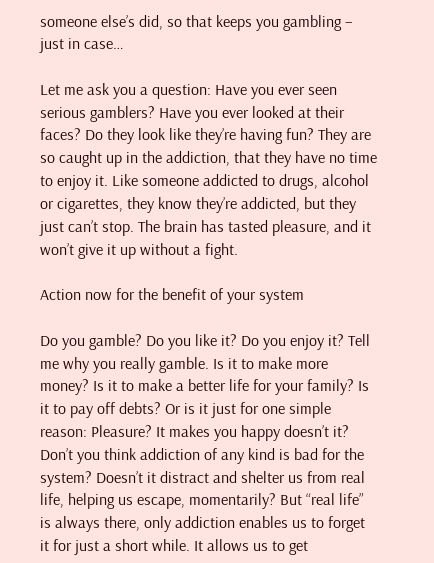someone else’s did, so that keeps you gambling – just in case…

Let me ask you a question: Have you ever seen serious gamblers? Have you ever looked at their faces? Do they look like they’re having fun? They are so caught up in the addiction, that they have no time to enjoy it. Like someone addicted to drugs, alcohol or cigarettes, they know they’re addicted, but they just can’t stop. The brain has tasted pleasure, and it won’t give it up without a fight.

Action now for the benefit of your system

Do you gamble? Do you like it? Do you enjoy it? Tell me why you really gamble. Is it to make more money? Is it to make a better life for your family? Is it to pay off debts? Or is it just for one simple reason: Pleasure? It makes you happy doesn’t it?
Don’t you think addiction of any kind is bad for the system? Doesn’t it distract and shelter us from real life, helping us escape, momentarily? But “real life” is always there, only addiction enables us to forget it for just a short while. It allows us to get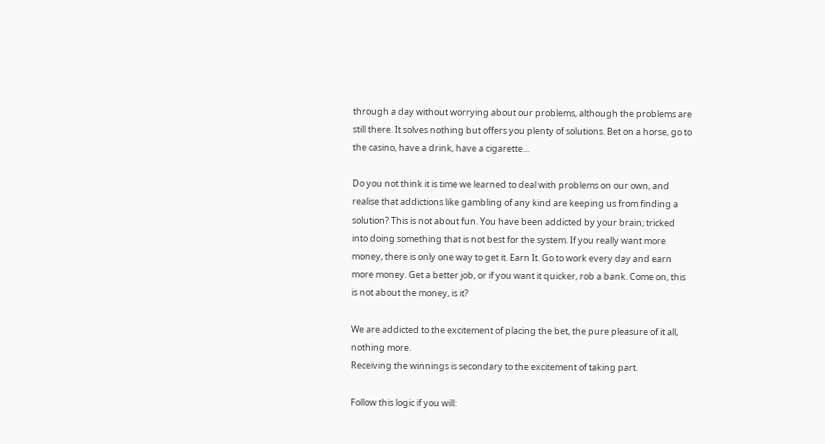through a day without worrying about our problems, although the problems are still there. It solves nothing but offers you plenty of solutions. Bet on a horse, go to the casino, have a drink, have a cigarette…

Do you not think it is time we learned to deal with problems on our own, and realise that addictions like gambling of any kind are keeping us from finding a solution? This is not about fun. You have been addicted by your brain; tricked into doing something that is not best for the system. If you really want more money, there is only one way to get it. Earn It. Go to work every day and earn more money. Get a better job, or if you want it quicker, rob a bank. Come on, this is not about the money, is it?

We are addicted to the excitement of placing the bet, the pure pleasure of it all, nothing more.
Receiving the winnings is secondary to the excitement of taking part.

Follow this logic if you will: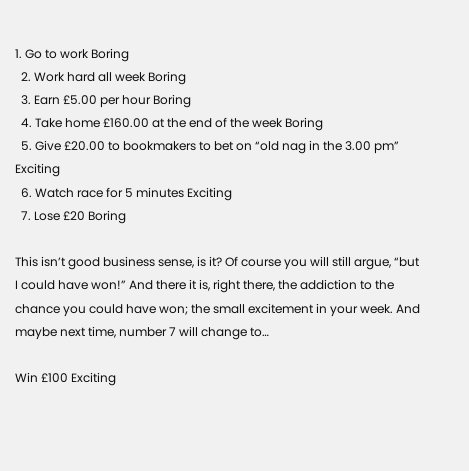1. Go to work Boring
  2. Work hard all week Boring
  3. Earn £5.00 per hour Boring
  4. Take home £160.00 at the end of the week Boring
  5. Give £20.00 to bookmakers to bet on “old nag in the 3.00 pm” Exciting
  6. Watch race for 5 minutes Exciting
  7. Lose £20 Boring

This isn’t good business sense, is it? Of course you will still argue, “but I could have won!” And there it is, right there, the addiction to the chance you could have won; the small excitement in your week. And maybe next time, number 7 will change to…

Win £100 Exciting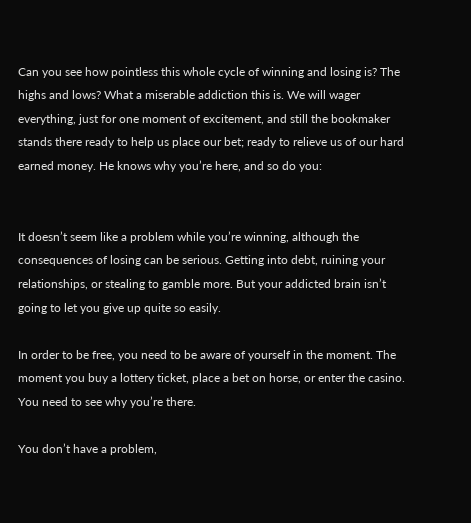Can you see how pointless this whole cycle of winning and losing is? The highs and lows? What a miserable addiction this is. We will wager everything, just for one moment of excitement, and still the bookmaker stands there ready to help us place our bet; ready to relieve us of our hard earned money. He knows why you’re here, and so do you:


It doesn’t seem like a problem while you’re winning, although the consequences of losing can be serious. Getting into debt, ruining your relationships, or stealing to gamble more. But your addicted brain isn’t going to let you give up quite so easily.

In order to be free, you need to be aware of yourself in the moment. The moment you buy a lottery ticket, place a bet on horse, or enter the casino. You need to see why you’re there.

You don’t have a problem,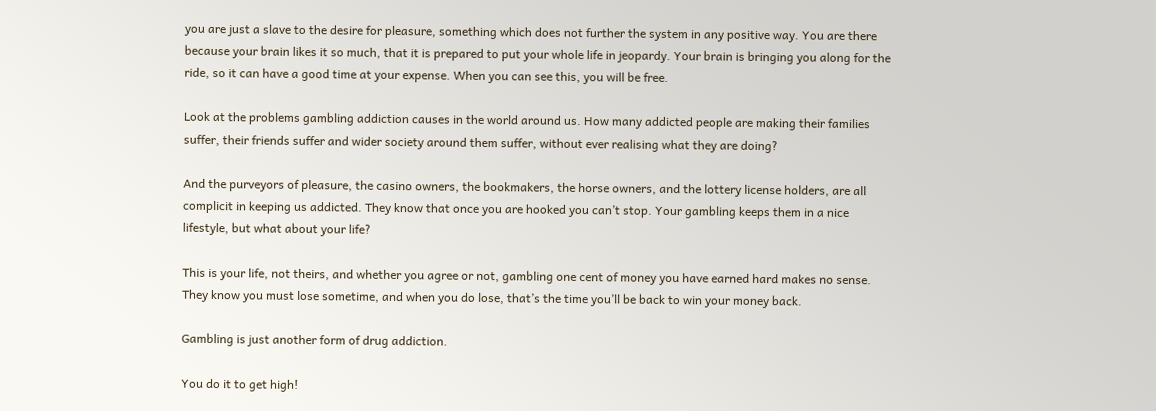you are just a slave to the desire for pleasure, something which does not further the system in any positive way. You are there because your brain likes it so much, that it is prepared to put your whole life in jeopardy. Your brain is bringing you along for the ride, so it can have a good time at your expense. When you can see this, you will be free.

Look at the problems gambling addiction causes in the world around us. How many addicted people are making their families suffer, their friends suffer and wider society around them suffer, without ever realising what they are doing?

And the purveyors of pleasure, the casino owners, the bookmakers, the horse owners, and the lottery license holders, are all complicit in keeping us addicted. They know that once you are hooked you can’t stop. Your gambling keeps them in a nice lifestyle, but what about your life?

This is your life, not theirs, and whether you agree or not, gambling one cent of money you have earned hard makes no sense. They know you must lose sometime, and when you do lose, that’s the time you’ll be back to win your money back.

Gambling is just another form of drug addiction.

You do it to get high!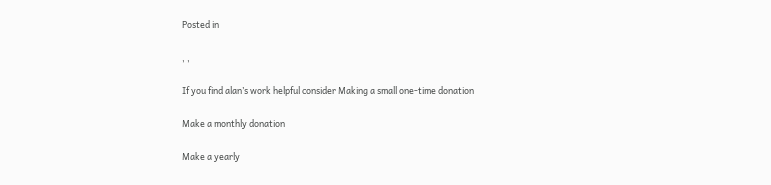Posted in

, ,

If you find alan’s work helpful consider Making a small one-time donation

Make a monthly donation

Make a yearly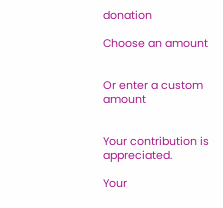donation

Choose an amount


Or enter a custom amount


Your contribution is appreciated.

Your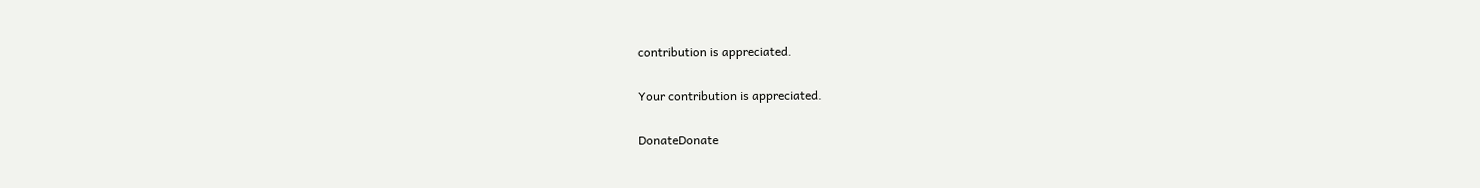contribution is appreciated.

Your contribution is appreciated.

DonateDonate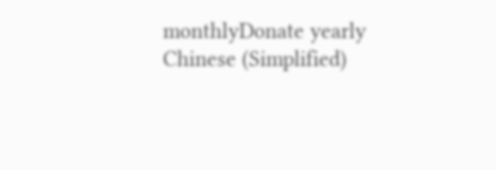monthlyDonate yearly
Chinese (Simplified)